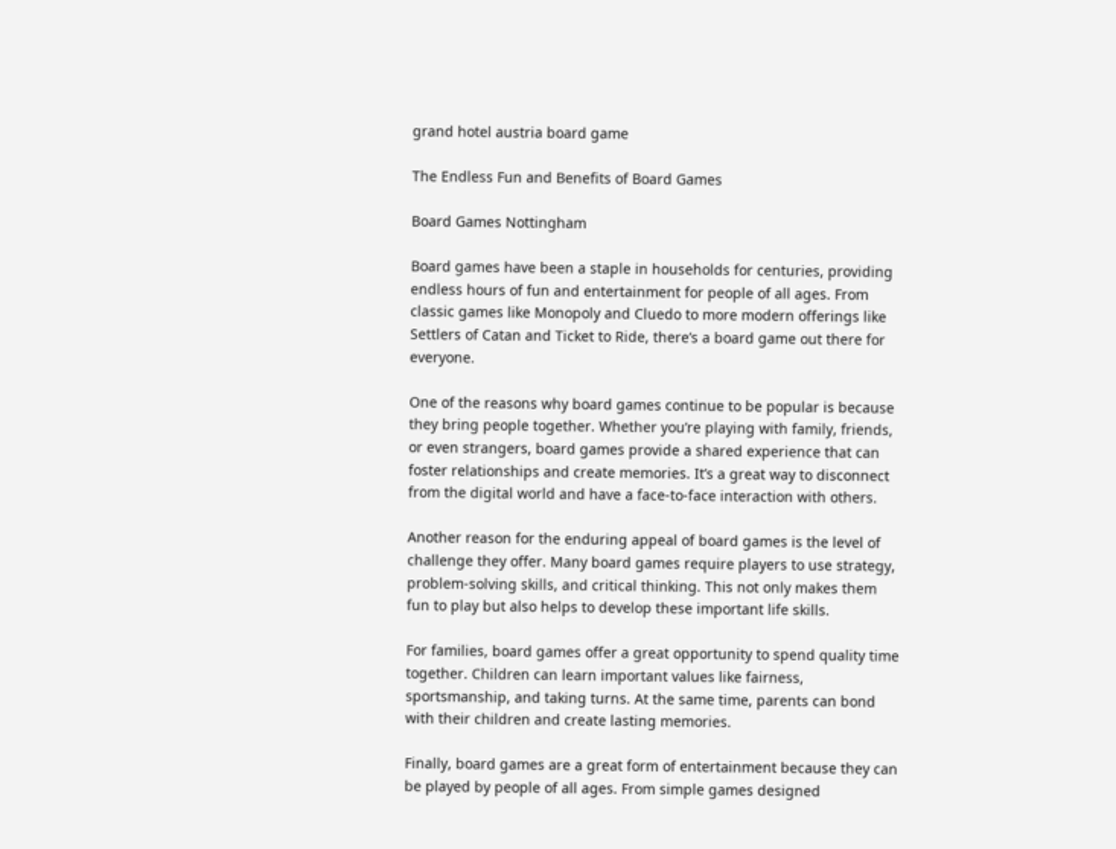grand hotel austria board game

The Endless Fun and Benefits of Board Games

Board Games Nottingham

Board games have been a staple in households for centuries, providing endless hours of fun and entertainment for people of all ages. From classic games like Monopoly and Cluedo to more modern offerings like Settlers of Catan and Ticket to Ride, there’s a board game out there for everyone.

One of the reasons why board games continue to be popular is because they bring people together. Whether you’re playing with family, friends, or even strangers, board games provide a shared experience that can foster relationships and create memories. It’s a great way to disconnect from the digital world and have a face-to-face interaction with others.

Another reason for the enduring appeal of board games is the level of challenge they offer. Many board games require players to use strategy, problem-solving skills, and critical thinking. This not only makes them fun to play but also helps to develop these important life skills.

For families, board games offer a great opportunity to spend quality time together. Children can learn important values like fairness, sportsmanship, and taking turns. At the same time, parents can bond with their children and create lasting memories.

Finally, board games are a great form of entertainment because they can be played by people of all ages. From simple games designed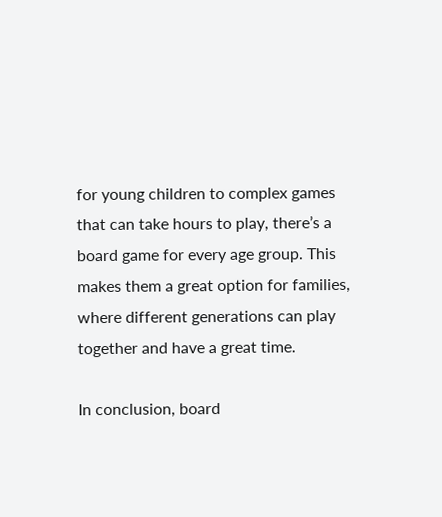for young children to complex games that can take hours to play, there’s a board game for every age group. This makes them a great option for families, where different generations can play together and have a great time.

In conclusion, board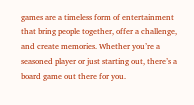games are a timeless form of entertainment that bring people together, offer a challenge, and create memories. Whether you’re a seasoned player or just starting out, there’s a board game out there for you.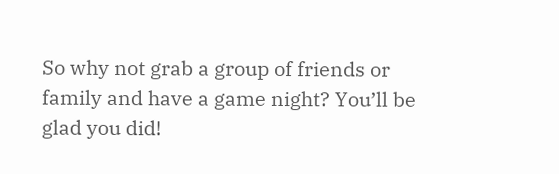So why not grab a group of friends or family and have a game night? You’ll be glad you did!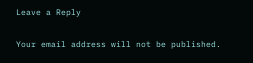Leave a Reply

Your email address will not be published.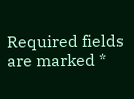Required fields are marked *